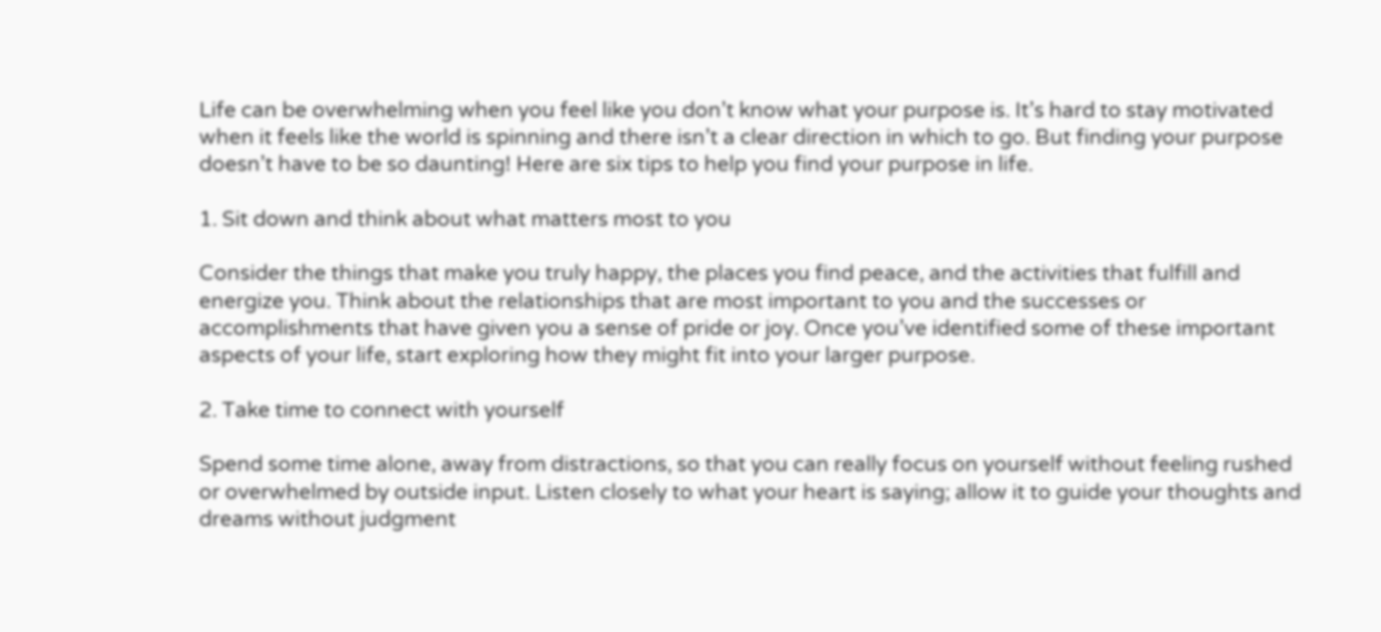Life can be overwhelming when you feel like you don’t know what your purpose is. It’s hard to stay motivated when it feels like the world is spinning and there isn’t a clear direction in which to go. But finding your purpose doesn’t have to be so daunting! Here are six tips to help you find your purpose in life.

1. Sit down and think about what matters most to you

Consider the things that make you truly happy, the places you find peace, and the activities that fulfill and energize you. Think about the relationships that are most important to you and the successes or accomplishments that have given you a sense of pride or joy. Once you’ve identified some of these important aspects of your life, start exploring how they might fit into your larger purpose.

2. Take time to connect with yourself

Spend some time alone, away from distractions, so that you can really focus on yourself without feeling rushed or overwhelmed by outside input. Listen closely to what your heart is saying; allow it to guide your thoughts and dreams without judgment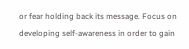or fear holding back its message. Focus on developing self-awareness in order to gain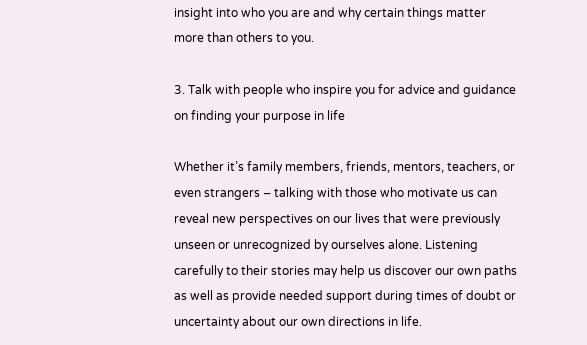insight into who you are and why certain things matter more than others to you.

3. Talk with people who inspire you for advice and guidance on finding your purpose in life

Whether it’s family members, friends, mentors, teachers, or even strangers – talking with those who motivate us can reveal new perspectives on our lives that were previously unseen or unrecognized by ourselves alone. Listening carefully to their stories may help us discover our own paths as well as provide needed support during times of doubt or uncertainty about our own directions in life.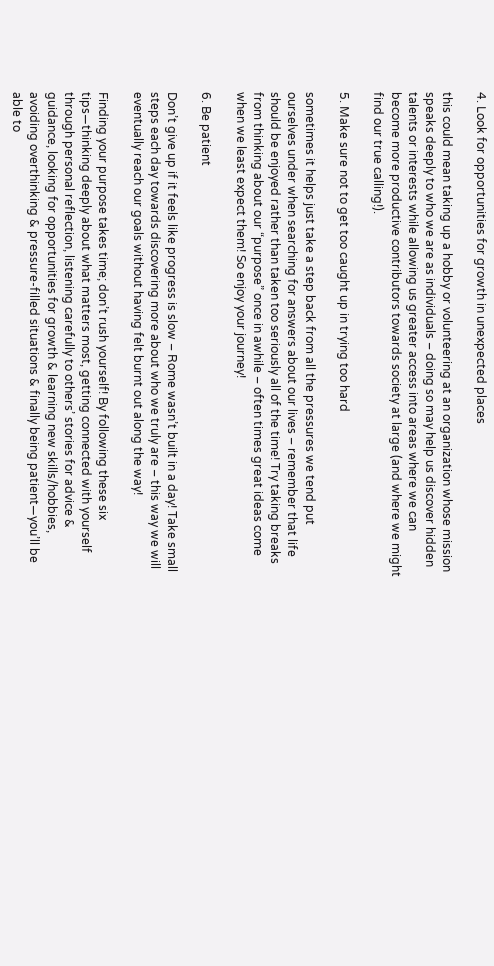4. Look for opportunities for growth in unexpected places

this could mean taking up a hobby or volunteering at an organization whose mission speaks deeply to who we are as individuals – doing so may help us discover hidden talents or interests while allowing us greater access into areas where we can become more productive contributors towards society at large (and where we might find our true calling!).

5. Make sure not to get too caught up in trying too hard

sometimes it helps just take a step back from all the pressures we tend put ourselves under when searching for answers about our lives – remember that life should be enjoyed rather than taken too seriously all of the time! Try taking breaks from thinking about our “purpose” once in awhile – often times great ideas come when we least expect them! So enjoy your journey!

6. Be patient

Don’t give up if it feels like progress is slow – Rome wasn’t built in a day! Take small steps each day towards discovering more about who we truly are – this way we will eventually reach our goals without having felt burnt out along the way!

Finding your purpose takes time; don’t rush yourself! By following these six tips—thinking deeply about what matters most, getting connected with yourself through personal reflection, listening carefully to others’ stories for advice & guidance, looking for opportunities for growth & learning new skills/hobbies, avoiding overthinking & pressure-filled situations & finally being patient—you’ll be able to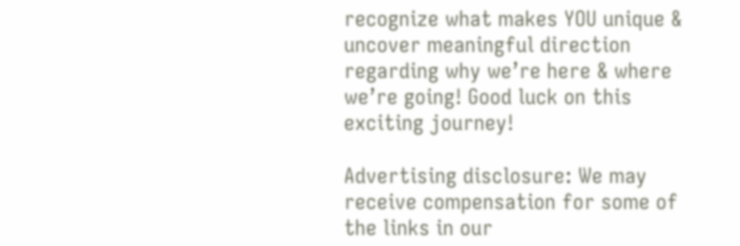recognize what makes YOU unique & uncover meaningful direction regarding why we’re here & where we’re going! Good luck on this exciting journey!

Advertising disclosure: We may receive compensation for some of the links in our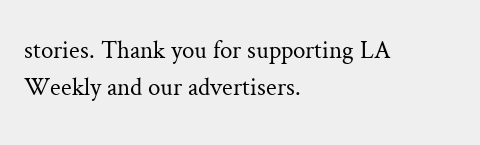stories. Thank you for supporting LA Weekly and our advertisers.